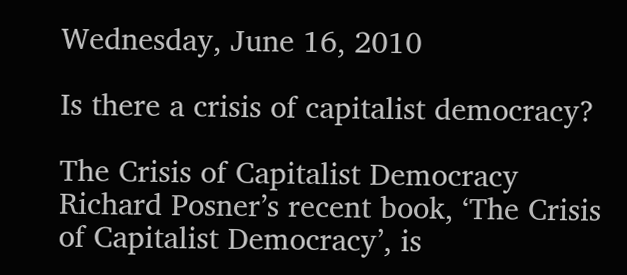Wednesday, June 16, 2010

Is there a crisis of capitalist democracy?

The Crisis of Capitalist Democracy
Richard Posner’s recent book, ‘The Crisis of Capitalist Democracy’, is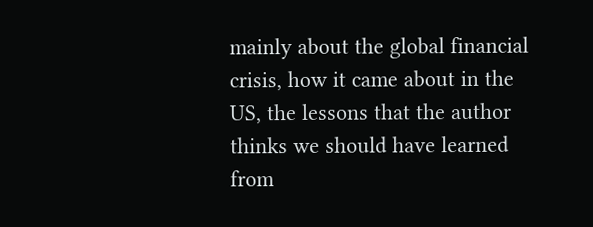mainly about the global financial crisis, how it came about in the US, the lessons that the author thinks we should have learned from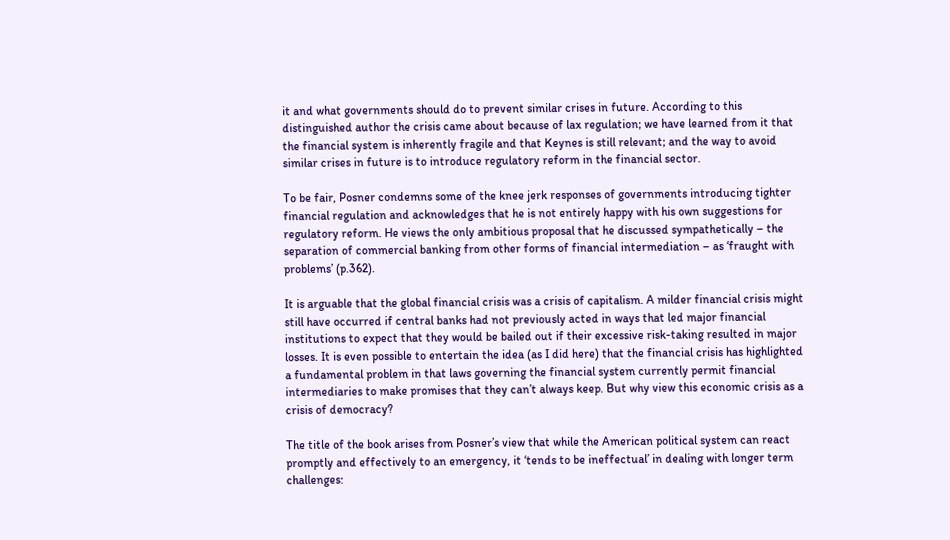it and what governments should do to prevent similar crises in future. According to this distinguished author the crisis came about because of lax regulation; we have learned from it that the financial system is inherently fragile and that Keynes is still relevant; and the way to avoid similar crises in future is to introduce regulatory reform in the financial sector.

To be fair, Posner condemns some of the knee jerk responses of governments introducing tighter financial regulation and acknowledges that he is not entirely happy with his own suggestions for regulatory reform. He views the only ambitious proposal that he discussed sympathetically – the separation of commercial banking from other forms of financial intermediation – as ‘fraught with problems’ (p.362).

It is arguable that the global financial crisis was a crisis of capitalism. A milder financial crisis might still have occurred if central banks had not previously acted in ways that led major financial institutions to expect that they would be bailed out if their excessive risk-taking resulted in major losses. It is even possible to entertain the idea (as I did here) that the financial crisis has highlighted a fundamental problem in that laws governing the financial system currently permit financial intermediaries to make promises that they can’t always keep. But why view this economic crisis as a crisis of democracy?

The title of the book arises from Posner’s view that while the American political system can react promptly and effectively to an emergency, it ‘tends to be ineffectual’ in dealing with longer term challenges: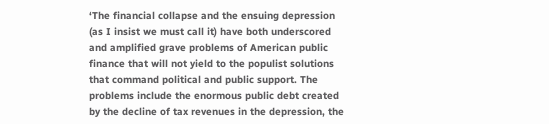‘The financial collapse and the ensuing depression (as I insist we must call it) have both underscored and amplified grave problems of American public finance that will not yield to the populist solutions that command political and public support. The problems include the enormous public debt created by the decline of tax revenues in the depression, the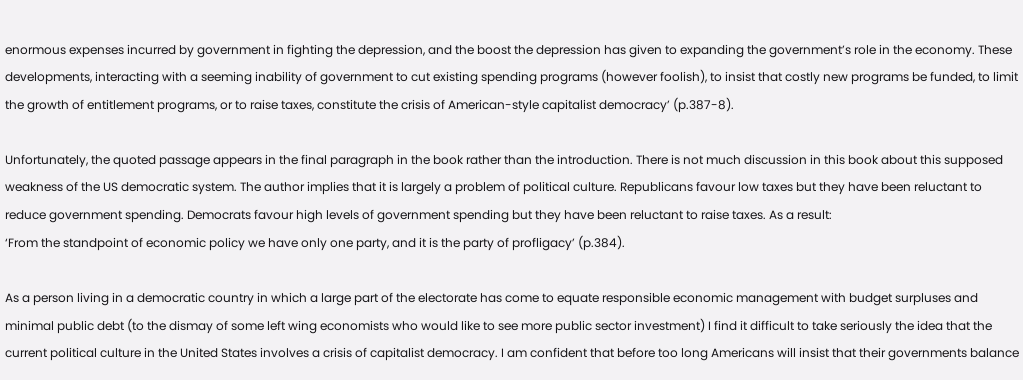enormous expenses incurred by government in fighting the depression, and the boost the depression has given to expanding the government’s role in the economy. These developments, interacting with a seeming inability of government to cut existing spending programs (however foolish), to insist that costly new programs be funded, to limit the growth of entitlement programs, or to raise taxes, constitute the crisis of American-style capitalist democracy’ (p.387-8).

Unfortunately, the quoted passage appears in the final paragraph in the book rather than the introduction. There is not much discussion in this book about this supposed weakness of the US democratic system. The author implies that it is largely a problem of political culture. Republicans favour low taxes but they have been reluctant to reduce government spending. Democrats favour high levels of government spending but they have been reluctant to raise taxes. As a result:
‘From the standpoint of economic policy we have only one party, and it is the party of profligacy’ (p.384).

As a person living in a democratic country in which a large part of the electorate has come to equate responsible economic management with budget surpluses and minimal public debt (to the dismay of some left wing economists who would like to see more public sector investment) I find it difficult to take seriously the idea that the current political culture in the United States involves a crisis of capitalist democracy. I am confident that before too long Americans will insist that their governments balance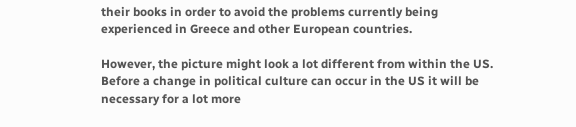their books in order to avoid the problems currently being experienced in Greece and other European countries.

However, the picture might look a lot different from within the US. Before a change in political culture can occur in the US it will be necessary for a lot more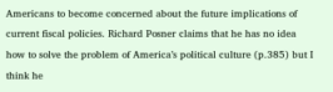Americans to become concerned about the future implications of current fiscal policies. Richard Posner claims that he has no idea how to solve the problem of America’s political culture (p.385) but I think he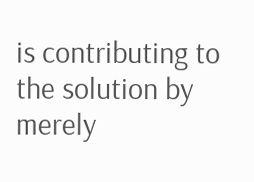is contributing to the solution by merely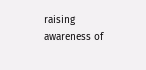raising awareness of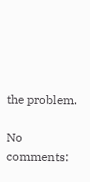the problem.

No comments: